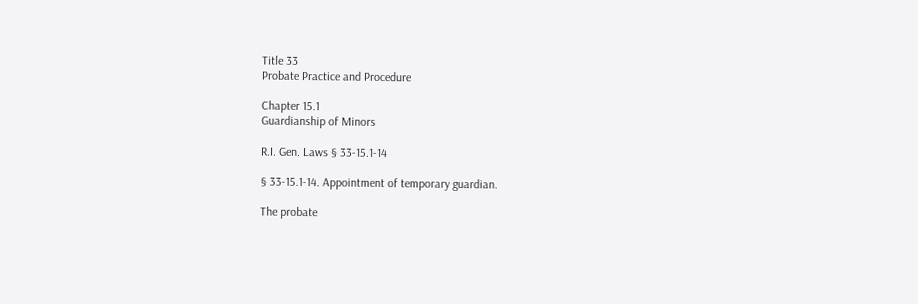Title 33
Probate Practice and Procedure

Chapter 15.1
Guardianship of Minors

R.I. Gen. Laws § 33-15.1-14

§ 33-15.1-14. Appointment of temporary guardian.

The probate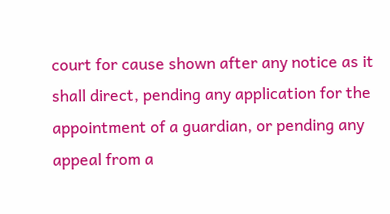court for cause shown after any notice as it shall direct, pending any application for the appointment of a guardian, or pending any appeal from a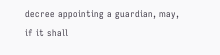decree appointing a guardian, may, if it shall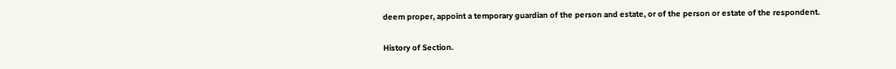deem proper, appoint a temporary guardian of the person and estate, or of the person or estate of the respondent.

History of Section.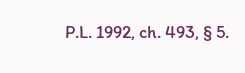P.L. 1992, ch. 493, § 5.